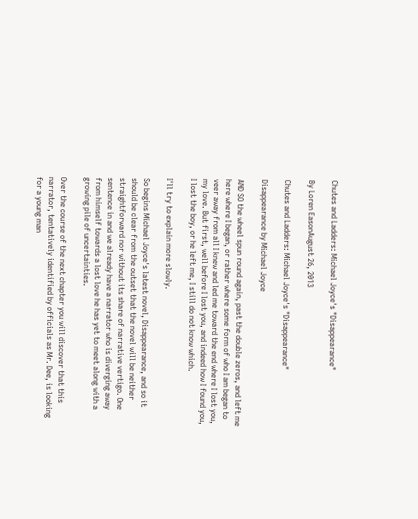Chutes and Ladders: Michael Joyce's "Disappearance"

By Loren EasonAugust 26, 2013

Chutes and Ladders: Michael Joyce's "Disappearance"

Disappearance by Michael Joyce

AND SO the wheel spun round again, past the double zeros, and left me here where I began, or rather where some form of who I am began to veer away from all I knew and led me toward the end where I lost you, my love. But first, well before I lost you, and indeed how I found you, I lost the boy, or he left me, I still do not know which.

I'll try to explain more slowly.

So begins Michael Joyce's latest novel, Disappearance, and so it should be clear from the outset that the novel will be neither straightforward nor without its share of narrative vertigo. One sentence in and we already have a narrator who is diverging away from himself towards a lost love he has yet to meet along with a growing pile of uncertainties.

Over the course of the next chapter you will discover that this narrator, tentatively identified by officials as Mr. Dee, is looking for a young man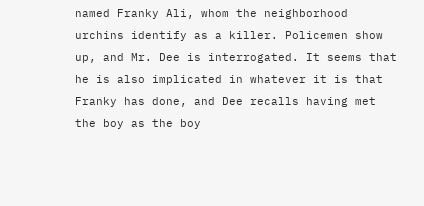named Franky Ali, whom the neighborhood urchins identify as a killer. Policemen show up, and Mr. Dee is interrogated. It seems that he is also implicated in whatever it is that Franky has done, and Dee recalls having met the boy as the boy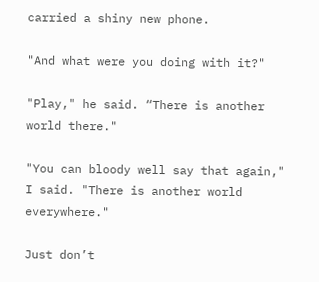carried a shiny new phone.

"And what were you doing with it?"

"Play," he said. “There is another world there."

"You can bloody well say that again," I said. "There is another world everywhere."

Just don’t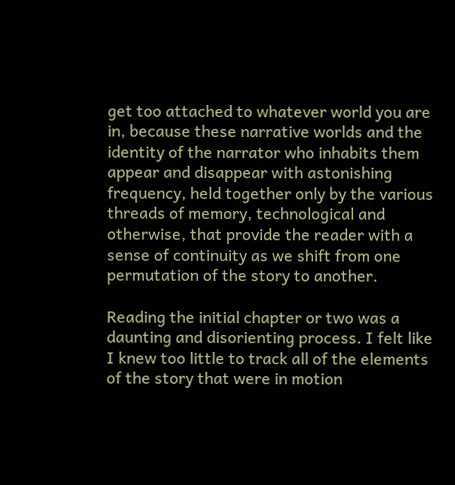get too attached to whatever world you are in, because these narrative worlds and the identity of the narrator who inhabits them appear and disappear with astonishing frequency, held together only by the various threads of memory, technological and otherwise, that provide the reader with a sense of continuity as we shift from one permutation of the story to another.

Reading the initial chapter or two was a daunting and disorienting process. I felt like I knew too little to track all of the elements of the story that were in motion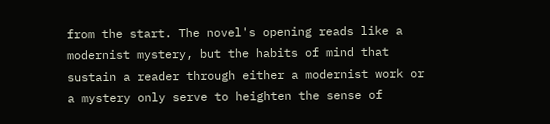from the start. The novel's opening reads like a modernist mystery, but the habits of mind that sustain a reader through either a modernist work or a mystery only serve to heighten the sense of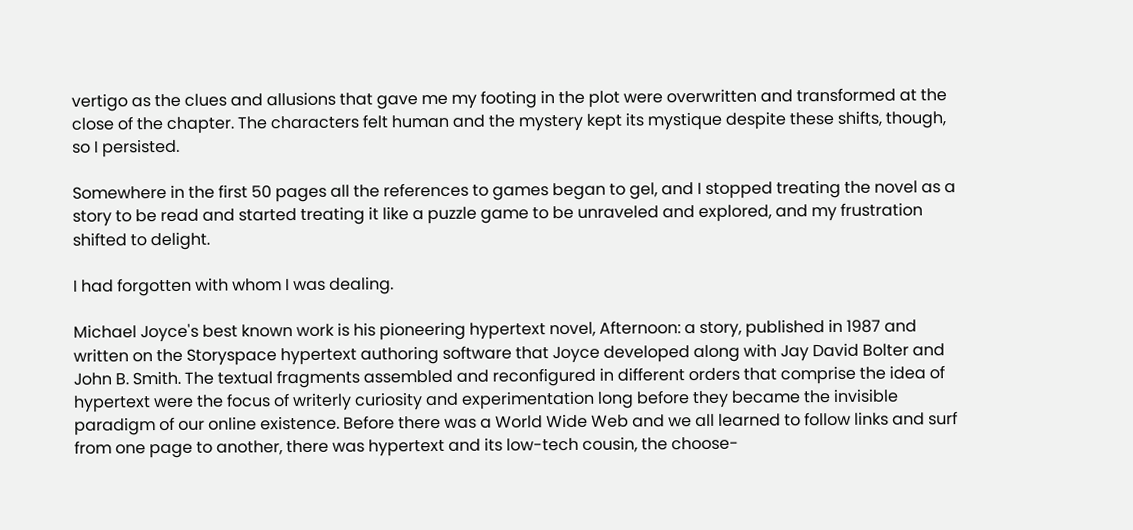vertigo as the clues and allusions that gave me my footing in the plot were overwritten and transformed at the close of the chapter. The characters felt human and the mystery kept its mystique despite these shifts, though, so I persisted.

Somewhere in the first 50 pages all the references to games began to gel, and I stopped treating the novel as a story to be read and started treating it like a puzzle game to be unraveled and explored, and my frustration shifted to delight.

I had forgotten with whom I was dealing.

Michael Joyce's best known work is his pioneering hypertext novel, Afternoon: a story, published in 1987 and written on the Storyspace hypertext authoring software that Joyce developed along with Jay David Bolter and John B. Smith. The textual fragments assembled and reconfigured in different orders that comprise the idea of hypertext were the focus of writerly curiosity and experimentation long before they became the invisible paradigm of our online existence. Before there was a World Wide Web and we all learned to follow links and surf from one page to another, there was hypertext and its low-tech cousin, the choose-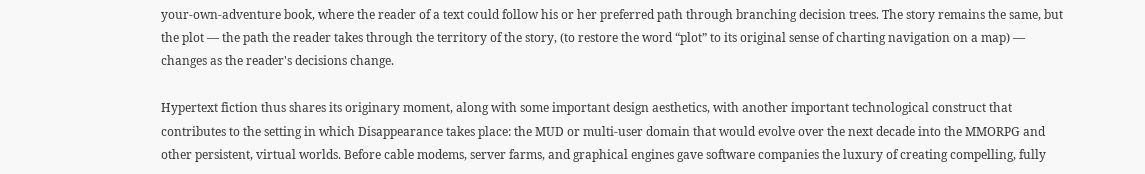your-own-adventure book, where the reader of a text could follow his or her preferred path through branching decision trees. The story remains the same, but the plot — the path the reader takes through the territory of the story, (to restore the word “plot” to its original sense of charting navigation on a map) — changes as the reader's decisions change.

Hypertext fiction thus shares its originary moment, along with some important design aesthetics, with another important technological construct that contributes to the setting in which Disappearance takes place: the MUD or multi-user domain that would evolve over the next decade into the MMORPG and other persistent, virtual worlds. Before cable modems, server farms, and graphical engines gave software companies the luxury of creating compelling, fully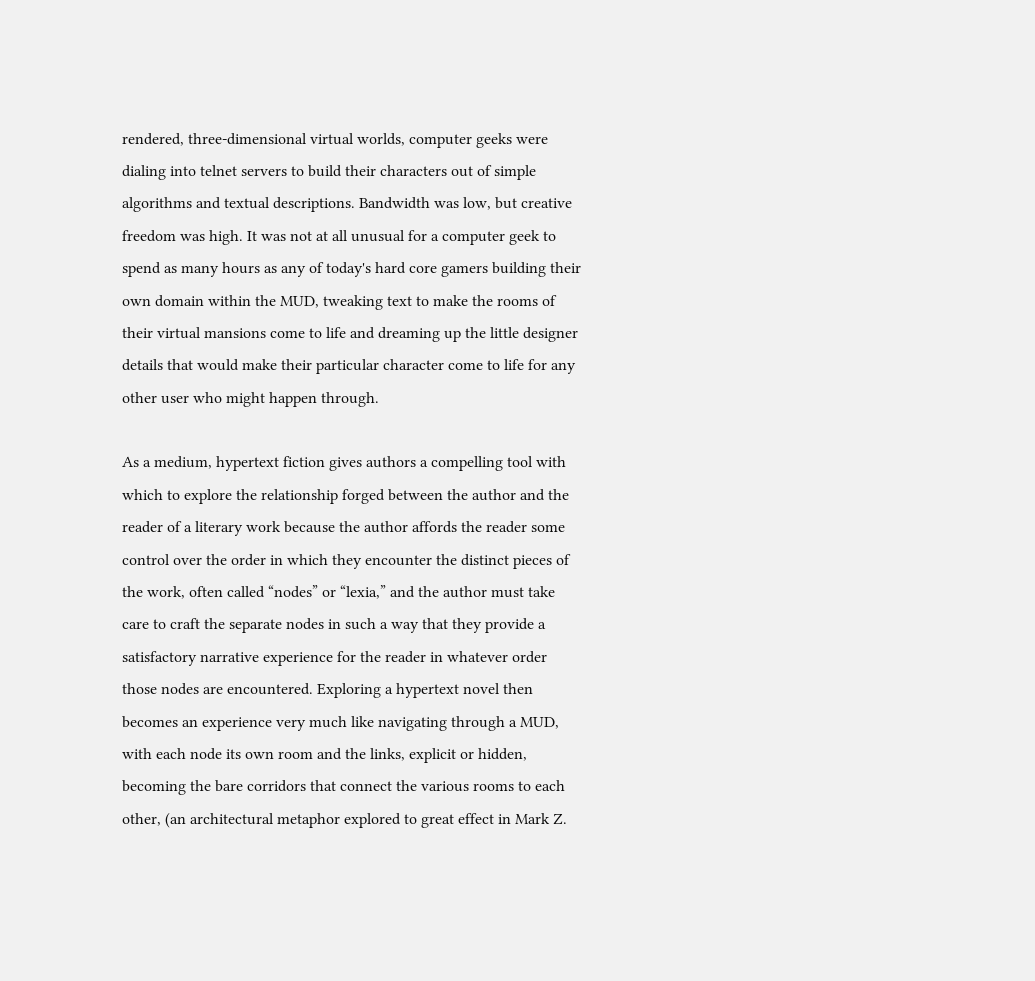rendered, three-dimensional virtual worlds, computer geeks were dialing into telnet servers to build their characters out of simple algorithms and textual descriptions. Bandwidth was low, but creative freedom was high. It was not at all unusual for a computer geek to spend as many hours as any of today's hard core gamers building their own domain within the MUD, tweaking text to make the rooms of their virtual mansions come to life and dreaming up the little designer details that would make their particular character come to life for any other user who might happen through.

As a medium, hypertext fiction gives authors a compelling tool with which to explore the relationship forged between the author and the reader of a literary work because the author affords the reader some control over the order in which they encounter the distinct pieces of the work, often called “nodes” or “lexia,” and the author must take care to craft the separate nodes in such a way that they provide a satisfactory narrative experience for the reader in whatever order those nodes are encountered. Exploring a hypertext novel then becomes an experience very much like navigating through a MUD, with each node its own room and the links, explicit or hidden, becoming the bare corridors that connect the various rooms to each other, (an architectural metaphor explored to great effect in Mark Z.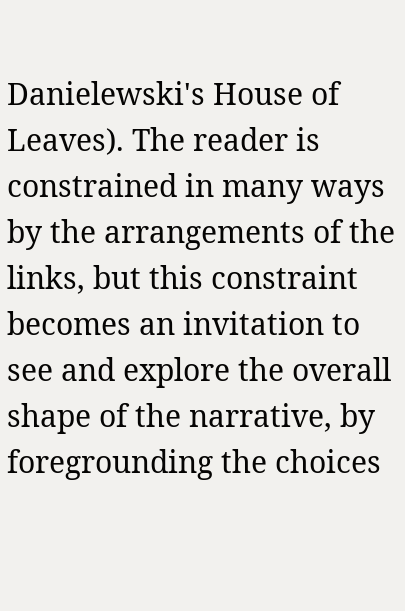Danielewski's House of Leaves). The reader is constrained in many ways by the arrangements of the links, but this constraint becomes an invitation to see and explore the overall shape of the narrative, by foregrounding the choices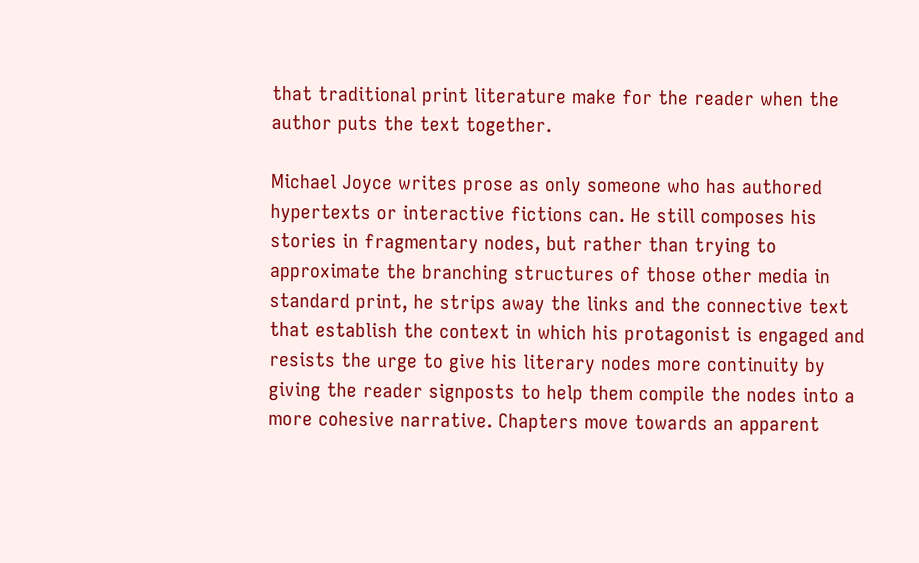that traditional print literature make for the reader when the author puts the text together.

Michael Joyce writes prose as only someone who has authored hypertexts or interactive fictions can. He still composes his stories in fragmentary nodes, but rather than trying to approximate the branching structures of those other media in standard print, he strips away the links and the connective text that establish the context in which his protagonist is engaged and resists the urge to give his literary nodes more continuity by giving the reader signposts to help them compile the nodes into a more cohesive narrative. Chapters move towards an apparent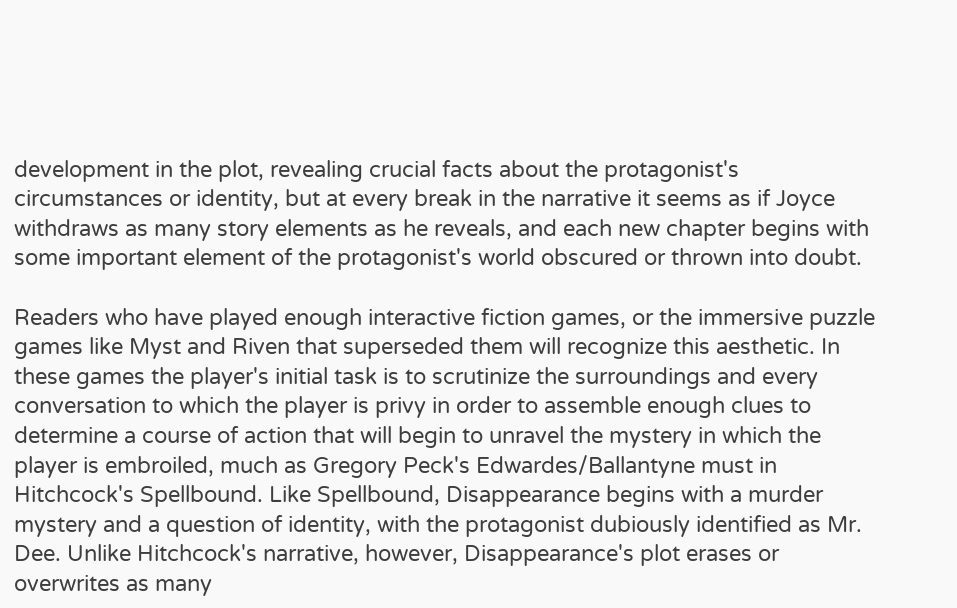development in the plot, revealing crucial facts about the protagonist's circumstances or identity, but at every break in the narrative it seems as if Joyce withdraws as many story elements as he reveals, and each new chapter begins with some important element of the protagonist's world obscured or thrown into doubt.

Readers who have played enough interactive fiction games, or the immersive puzzle games like Myst and Riven that superseded them will recognize this aesthetic. In these games the player's initial task is to scrutinize the surroundings and every conversation to which the player is privy in order to assemble enough clues to determine a course of action that will begin to unravel the mystery in which the player is embroiled, much as Gregory Peck's Edwardes/Ballantyne must in Hitchcock's Spellbound. Like Spellbound, Disappearance begins with a murder mystery and a question of identity, with the protagonist dubiously identified as Mr. Dee. Unlike Hitchcock's narrative, however, Disappearance's plot erases or overwrites as many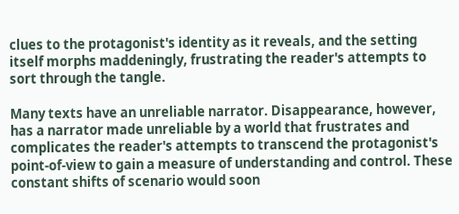clues to the protagonist's identity as it reveals, and the setting itself morphs maddeningly, frustrating the reader's attempts to sort through the tangle.

Many texts have an unreliable narrator. Disappearance, however, has a narrator made unreliable by a world that frustrates and complicates the reader's attempts to transcend the protagonist's point-of-view to gain a measure of understanding and control. These constant shifts of scenario would soon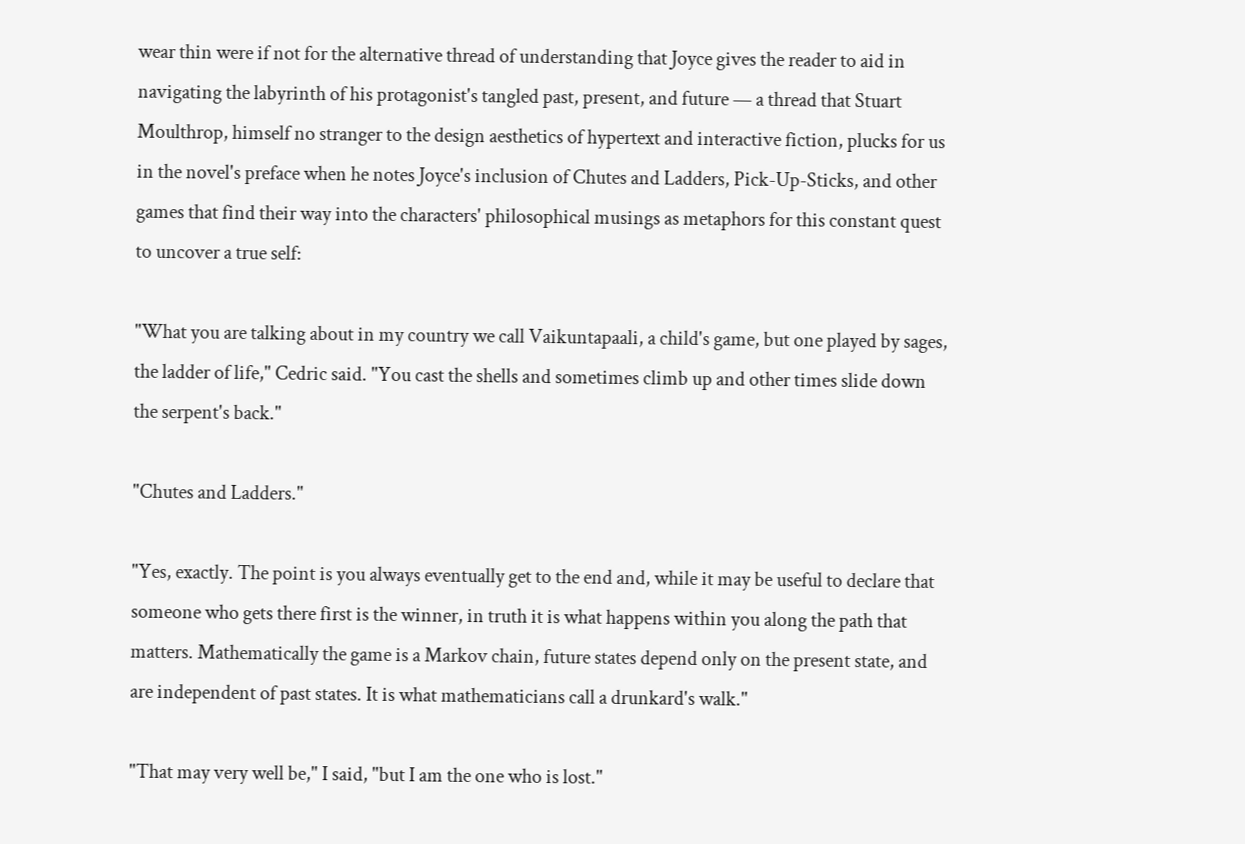wear thin were if not for the alternative thread of understanding that Joyce gives the reader to aid in navigating the labyrinth of his protagonist's tangled past, present, and future — a thread that Stuart Moulthrop, himself no stranger to the design aesthetics of hypertext and interactive fiction, plucks for us in the novel's preface when he notes Joyce's inclusion of Chutes and Ladders, Pick-Up-Sticks, and other games that find their way into the characters' philosophical musings as metaphors for this constant quest to uncover a true self:

"What you are talking about in my country we call Vaikuntapaali, a child's game, but one played by sages, the ladder of life," Cedric said. "You cast the shells and sometimes climb up and other times slide down the serpent's back."

"Chutes and Ladders."

"Yes, exactly. The point is you always eventually get to the end and, while it may be useful to declare that someone who gets there first is the winner, in truth it is what happens within you along the path that matters. Mathematically the game is a Markov chain, future states depend only on the present state, and are independent of past states. It is what mathematicians call a drunkard's walk."

"That may very well be," I said, "but I am the one who is lost."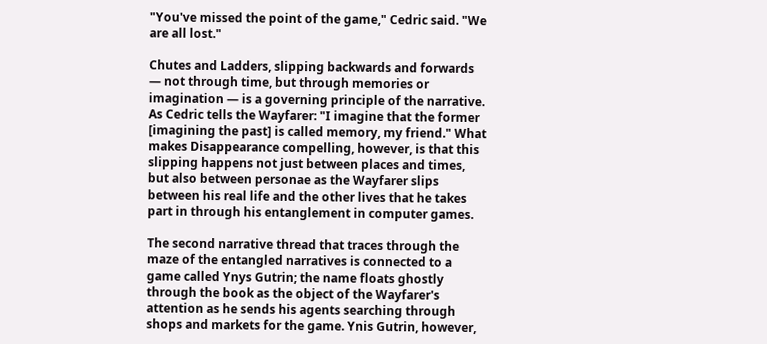"You've missed the point of the game," Cedric said. "We are all lost."

Chutes and Ladders, slipping backwards and forwards — not through time, but through memories or imagination — is a governing principle of the narrative. As Cedric tells the Wayfarer: "I imagine that the former [imagining the past] is called memory, my friend." What makes Disappearance compelling, however, is that this slipping happens not just between places and times, but also between personae as the Wayfarer slips between his real life and the other lives that he takes part in through his entanglement in computer games.

The second narrative thread that traces through the maze of the entangled narratives is connected to a game called Ynys Gutrin; the name floats ghostly through the book as the object of the Wayfarer's attention as he sends his agents searching through shops and markets for the game. Ynis Gutrin, however,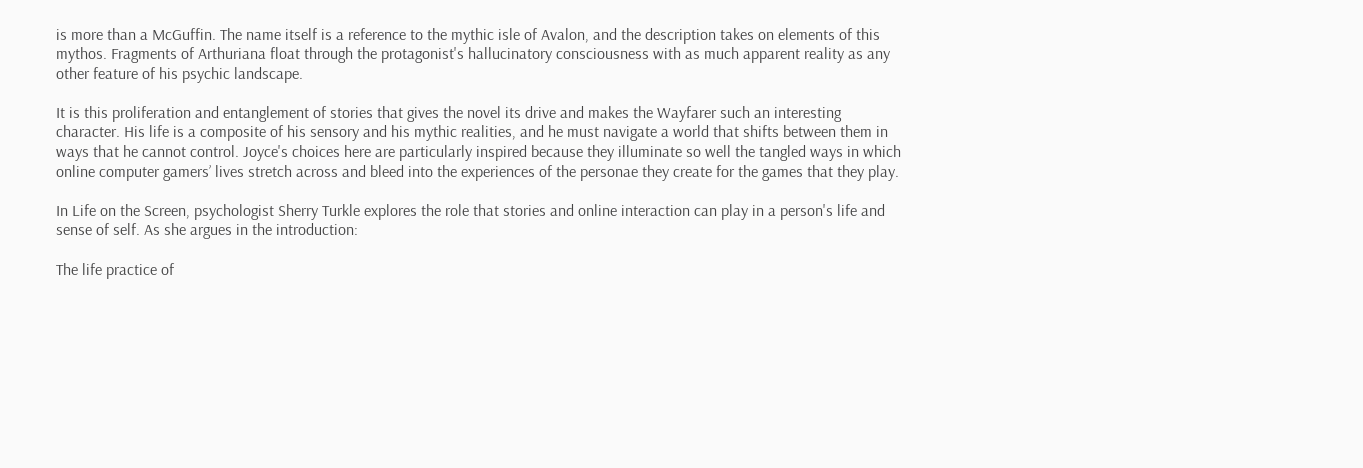is more than a McGuffin. The name itself is a reference to the mythic isle of Avalon, and the description takes on elements of this mythos. Fragments of Arthuriana float through the protagonist's hallucinatory consciousness with as much apparent reality as any other feature of his psychic landscape.

It is this proliferation and entanglement of stories that gives the novel its drive and makes the Wayfarer such an interesting character. His life is a composite of his sensory and his mythic realities, and he must navigate a world that shifts between them in ways that he cannot control. Joyce's choices here are particularly inspired because they illuminate so well the tangled ways in which online computer gamers’ lives stretch across and bleed into the experiences of the personae they create for the games that they play.

In Life on the Screen, psychologist Sherry Turkle explores the role that stories and online interaction can play in a person's life and sense of self. As she argues in the introduction:

The life practice of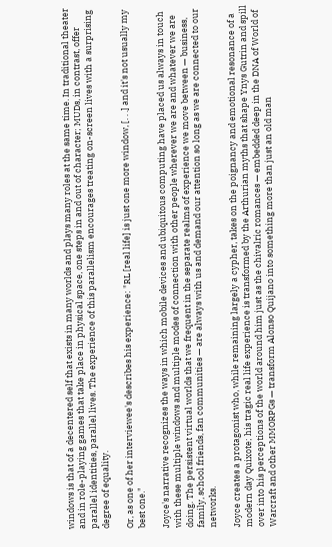windows is that of a decentered self that exists in many worlds and plays many roles at the same time. In traditional theater and in role-playing games that take place in physical space, one steps in and out of character; MUDs, in contrast, offer parallel identities, parallel lives. The experience of this parallelism encourages treating on-screen lives with a surprising degree of equality.

Or, as one of her interviewee's describes his experience: "RL [real life] is just one more window, [. . .] and it's not usually my best one."

Joyce's narrative recognizes the ways in which mobile devices and ubiquitous computing have placed us always in touch with these multiple windows and multiple modes of connection with other people wherever we are and whatever we are doing. The persistent virtual worlds that we frequent in the separate realms of experience we move between — business, family, school friends, fan communities — are always with us and demand our attention so long as we are connected to our networks.

Joyce creates a protagonist who, while remaining largely a cypher, takes on the poignancy and emotional resonance of a modern day Quixote; his tragic real life experience is transformed by the Arthurian myths that shape Ynys Gutrin and spill over into his perceptions of the world around him just as the chivalric romances — embedded deep in the DNA of World of Warcraft and other MMORPGs — transform Alonso Quijano into something more than just an old man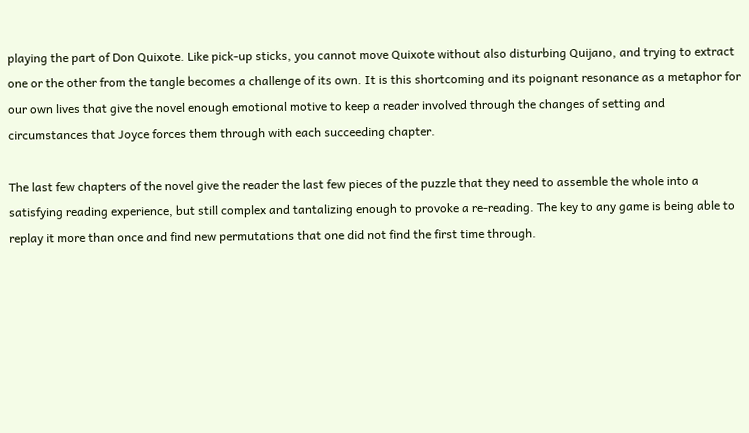playing the part of Don Quixote. Like pick-up sticks, you cannot move Quixote without also disturbing Quijano, and trying to extract one or the other from the tangle becomes a challenge of its own. It is this shortcoming and its poignant resonance as a metaphor for our own lives that give the novel enough emotional motive to keep a reader involved through the changes of setting and circumstances that Joyce forces them through with each succeeding chapter.

The last few chapters of the novel give the reader the last few pieces of the puzzle that they need to assemble the whole into a satisfying reading experience, but still complex and tantalizing enough to provoke a re-reading. The key to any game is being able to replay it more than once and find new permutations that one did not find the first time through.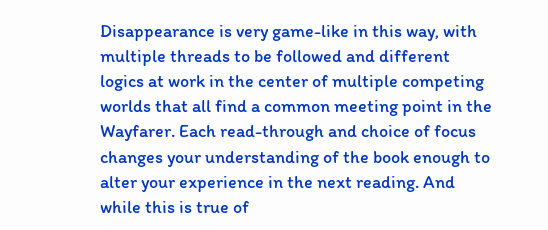Disappearance is very game-like in this way, with multiple threads to be followed and different logics at work in the center of multiple competing worlds that all find a common meeting point in the Wayfarer. Each read-through and choice of focus changes your understanding of the book enough to alter your experience in the next reading. And while this is true of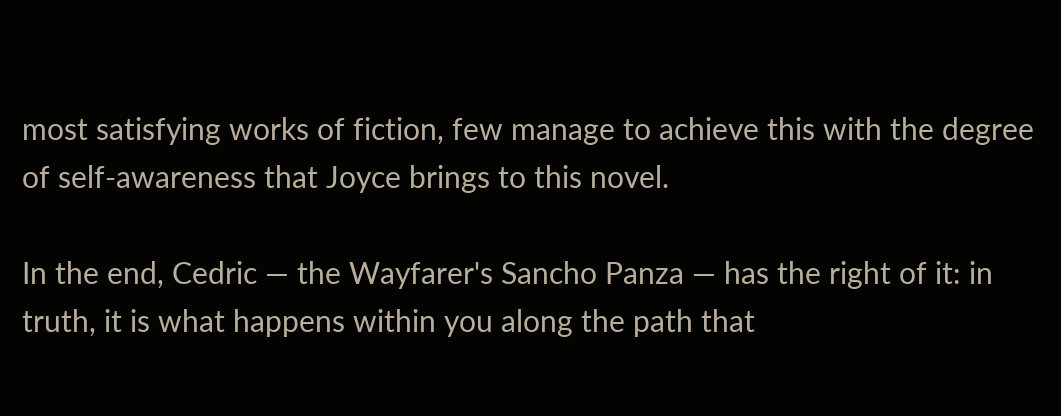most satisfying works of fiction, few manage to achieve this with the degree of self-awareness that Joyce brings to this novel.

In the end, Cedric — the Wayfarer's Sancho Panza — has the right of it: in truth, it is what happens within you along the path that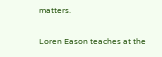matters.


Loren Eason teaches at the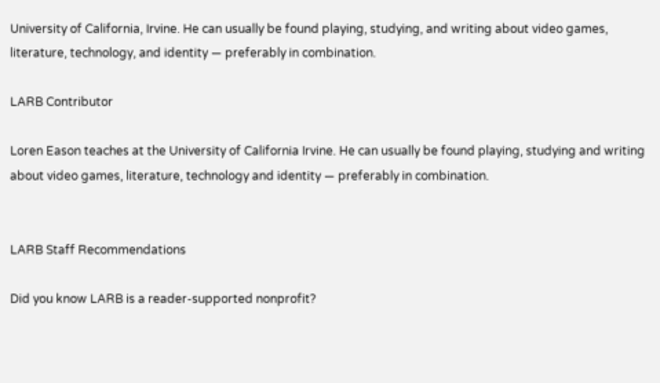University of California, Irvine. He can usually be found playing, studying, and writing about video games, literature, technology, and identity — preferably in combination.

LARB Contributor

Loren Eason teaches at the University of California Irvine. He can usually be found playing, studying and writing about video games, literature, technology and identity — preferably in combination.


LARB Staff Recommendations

Did you know LARB is a reader-supported nonprofit?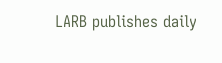LARB publishes daily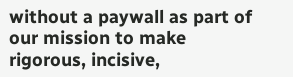without a paywall as part of our mission to make rigorous, incisive,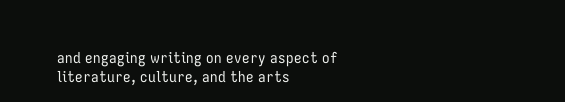and engaging writing on every aspect of literature, culture, and the arts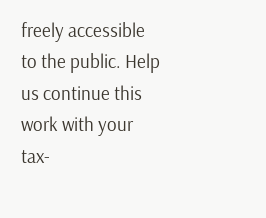freely accessible to the public. Help us continue this work with your tax-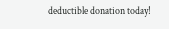deductible donation today!